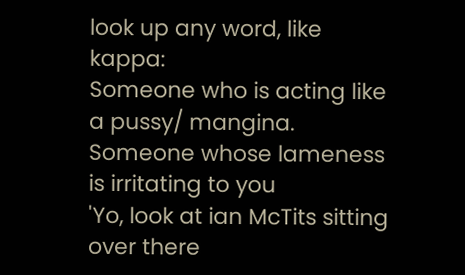look up any word, like kappa:
Someone who is acting like a pussy/ mangina. Someone whose lameness is irritating to you
'Yo, look at ian McTits sitting over there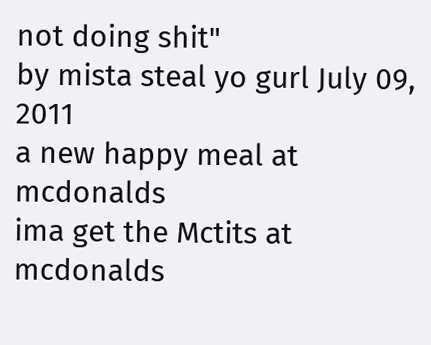not doing shit"
by mista steal yo gurl July 09, 2011
a new happy meal at mcdonalds
ima get the Mctits at mcdonalds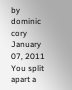by dominic cory January 07, 2011
You split apart a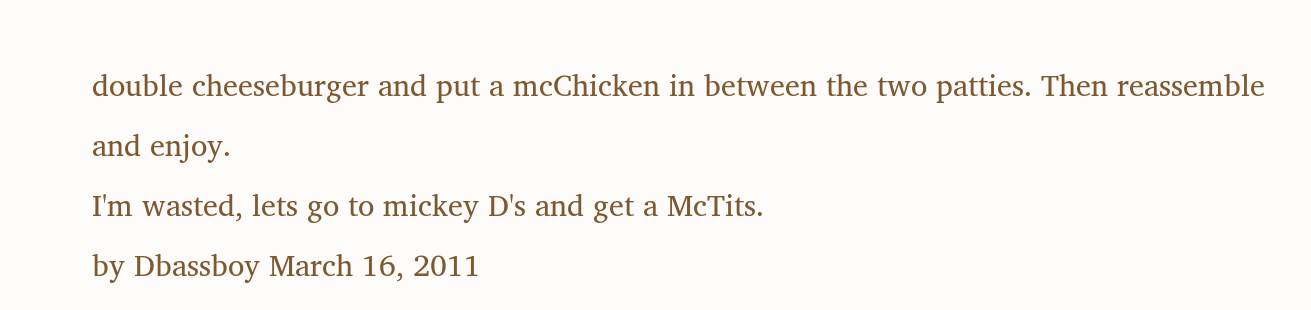double cheeseburger and put a mcChicken in between the two patties. Then reassemble and enjoy.
I'm wasted, lets go to mickey D's and get a McTits.
by Dbassboy March 16, 2011